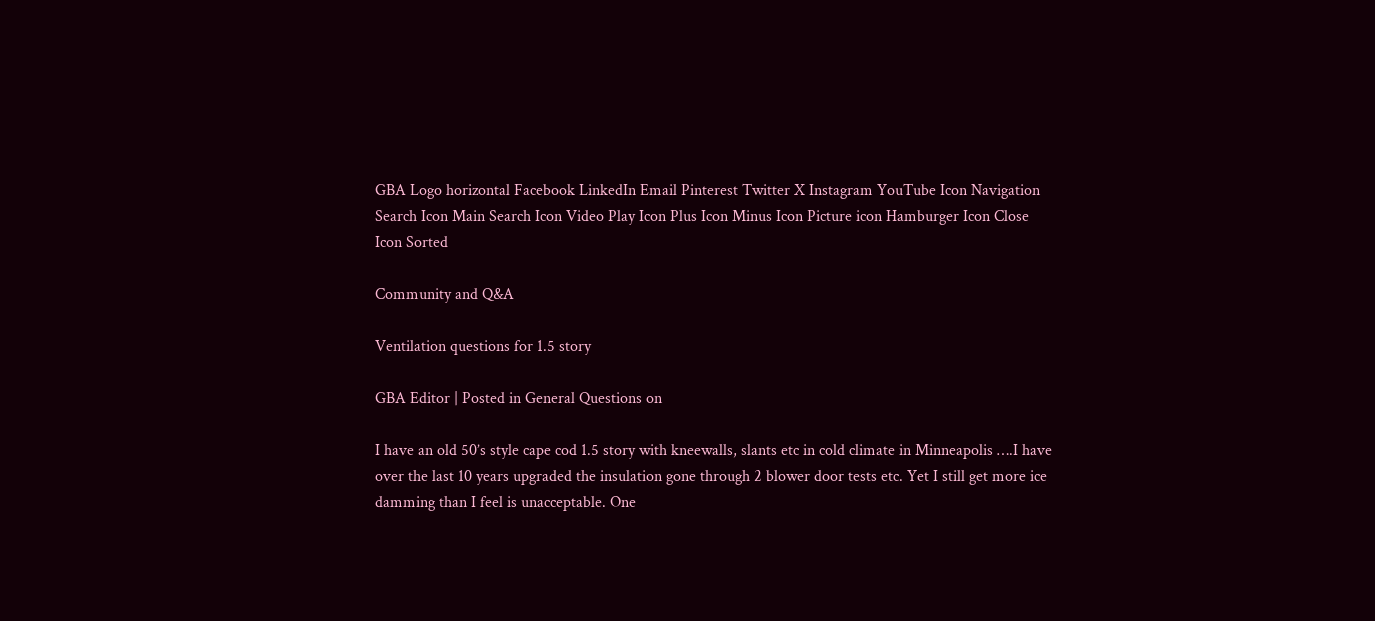GBA Logo horizontal Facebook LinkedIn Email Pinterest Twitter X Instagram YouTube Icon Navigation Search Icon Main Search Icon Video Play Icon Plus Icon Minus Icon Picture icon Hamburger Icon Close Icon Sorted

Community and Q&A

Ventilation questions for 1.5 story

GBA Editor | Posted in General Questions on

I have an old 50’s style cape cod 1.5 story with kneewalls, slants etc in cold climate in Minneapolis ….I have over the last 10 years upgraded the insulation gone through 2 blower door tests etc. Yet I still get more ice damming than I feel is unacceptable. One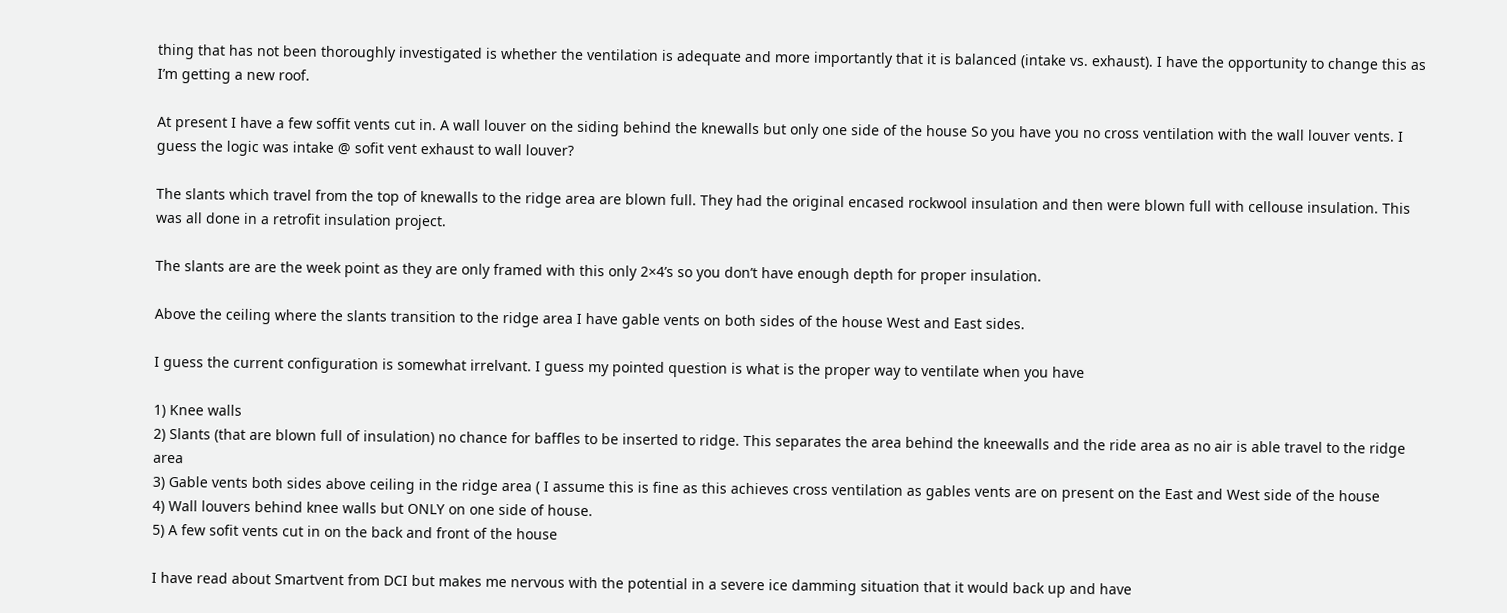thing that has not been thoroughly investigated is whether the ventilation is adequate and more importantly that it is balanced (intake vs. exhaust). I have the opportunity to change this as I’m getting a new roof.

At present I have a few soffit vents cut in. A wall louver on the siding behind the knewalls but only one side of the house So you have you no cross ventilation with the wall louver vents. I guess the logic was intake @ sofit vent exhaust to wall louver?

The slants which travel from the top of knewalls to the ridge area are blown full. They had the original encased rockwool insulation and then were blown full with cellouse insulation. This was all done in a retrofit insulation project.

The slants are are the week point as they are only framed with this only 2×4’s so you don’t have enough depth for proper insulation.

Above the ceiling where the slants transition to the ridge area I have gable vents on both sides of the house West and East sides.

I guess the current configuration is somewhat irrelvant. I guess my pointed question is what is the proper way to ventilate when you have

1) Knee walls
2) Slants (that are blown full of insulation) no chance for baffles to be inserted to ridge. This separates the area behind the kneewalls and the ride area as no air is able travel to the ridge area
3) Gable vents both sides above ceiling in the ridge area ( I assume this is fine as this achieves cross ventilation as gables vents are on present on the East and West side of the house
4) Wall louvers behind knee walls but ONLY on one side of house.
5) A few sofit vents cut in on the back and front of the house

I have read about Smartvent from DCI but makes me nervous with the potential in a severe ice damming situation that it would back up and have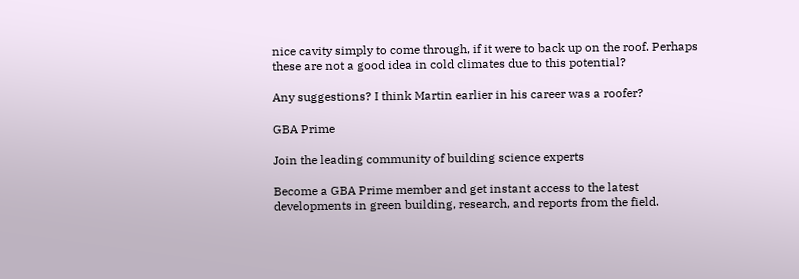nice cavity simply to come through, if it were to back up on the roof. Perhaps these are not a good idea in cold climates due to this potential?

Any suggestions? I think Martin earlier in his career was a roofer?

GBA Prime

Join the leading community of building science experts

Become a GBA Prime member and get instant access to the latest developments in green building, research, and reports from the field.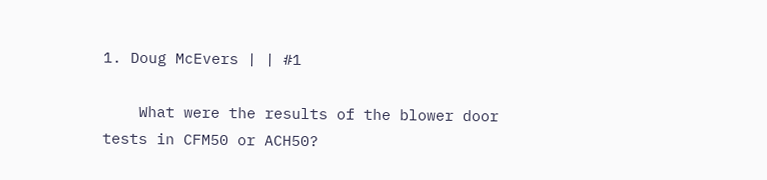1. Doug McEvers | | #1

    What were the results of the blower door tests in CFM50 or ACH50?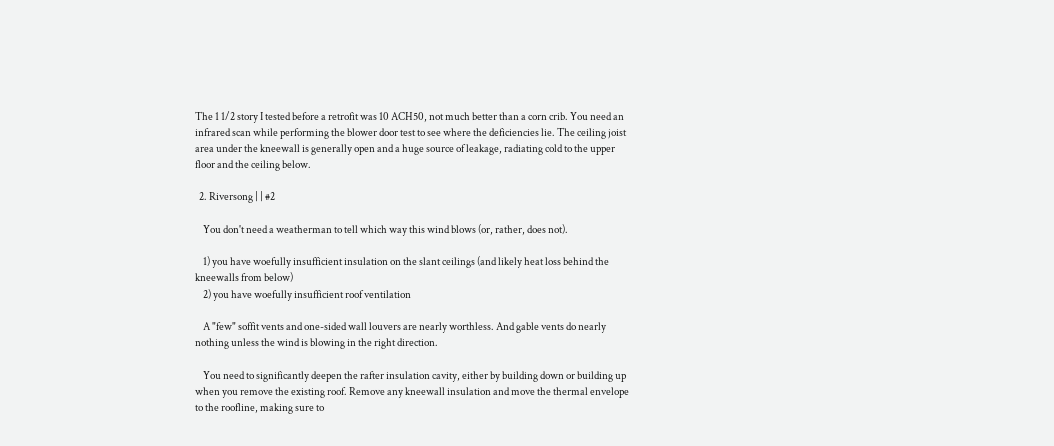The 1 1/2 story I tested before a retrofit was 10 ACH50, not much better than a corn crib. You need an infrared scan while performing the blower door test to see where the deficiencies lie. The ceiling joist area under the kneewall is generally open and a huge source of leakage, radiating cold to the upper floor and the ceiling below.

  2. Riversong | | #2

    You don't need a weatherman to tell which way this wind blows (or, rather, does not).

    1) you have woefully insufficient insulation on the slant ceilings (and likely heat loss behind the kneewalls from below)
    2) you have woefully insufficient roof ventilation

    A "few" soffit vents and one-sided wall louvers are nearly worthless. And gable vents do nearly nothing unless the wind is blowing in the right direction.

    You need to significantly deepen the rafter insulation cavity, either by building down or building up when you remove the existing roof. Remove any kneewall insulation and move the thermal envelope to the roofline, making sure to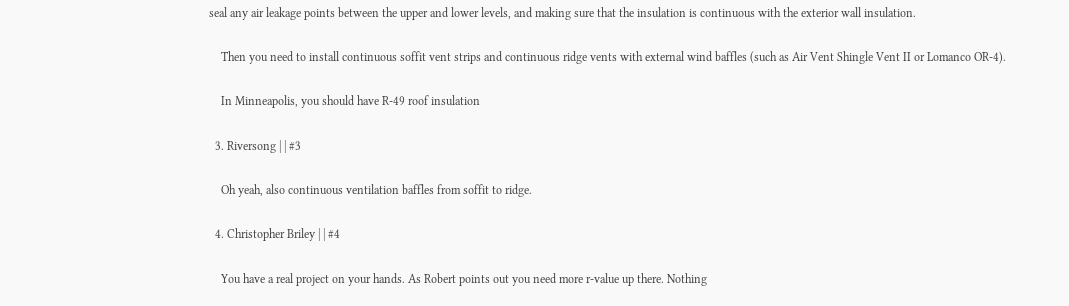seal any air leakage points between the upper and lower levels, and making sure that the insulation is continuous with the exterior wall insulation.

    Then you need to install continuous soffit vent strips and continuous ridge vents with external wind baffles (such as Air Vent Shingle Vent II or Lomanco OR-4).

    In Minneapolis, you should have R-49 roof insulation

  3. Riversong | | #3

    Oh yeah, also continuous ventilation baffles from soffit to ridge.

  4. Christopher Briley | | #4

    You have a real project on your hands. As Robert points out you need more r-value up there. Nothing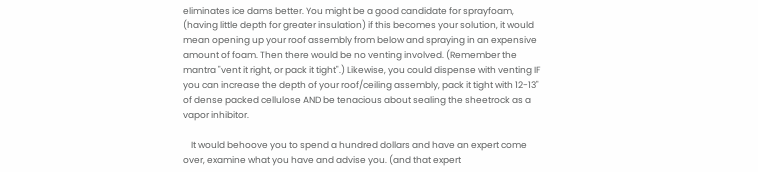eliminates ice dams better. You might be a good candidate for sprayfoam, (having little depth for greater insulation) if this becomes your solution, it would mean opening up your roof assembly from below and spraying in an expensive amount of foam. Then there would be no venting involved. (Remember the mantra "vent it right, or pack it tight".) Likewise, you could dispense with venting IF you can increase the depth of your roof/ceiling assembly, pack it tight with 12-13" of dense packed cellulose AND be tenacious about sealing the sheetrock as a vapor inhibitor.

    It would behoove you to spend a hundred dollars and have an expert come over, examine what you have and advise you. (and that expert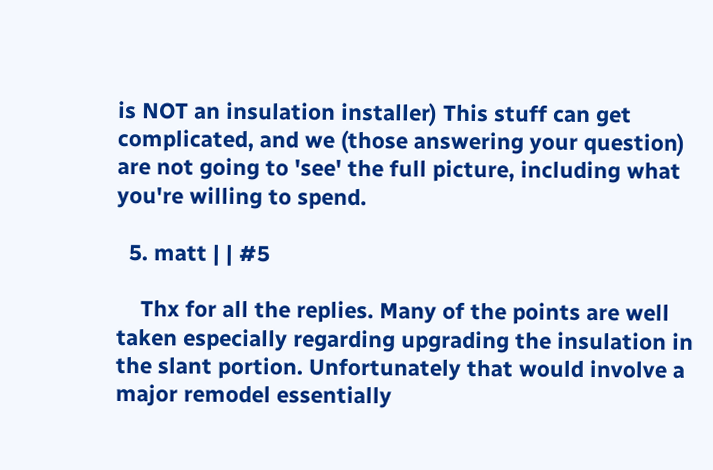is NOT an insulation installer) This stuff can get complicated, and we (those answering your question) are not going to 'see' the full picture, including what you're willing to spend.

  5. matt | | #5

    Thx for all the replies. Many of the points are well taken especially regarding upgrading the insulation in the slant portion. Unfortunately that would involve a major remodel essentially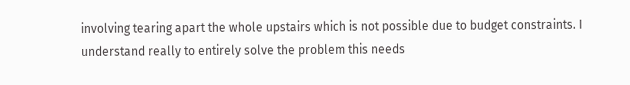involving tearing apart the whole upstairs which is not possible due to budget constraints. I understand really to entirely solve the problem this needs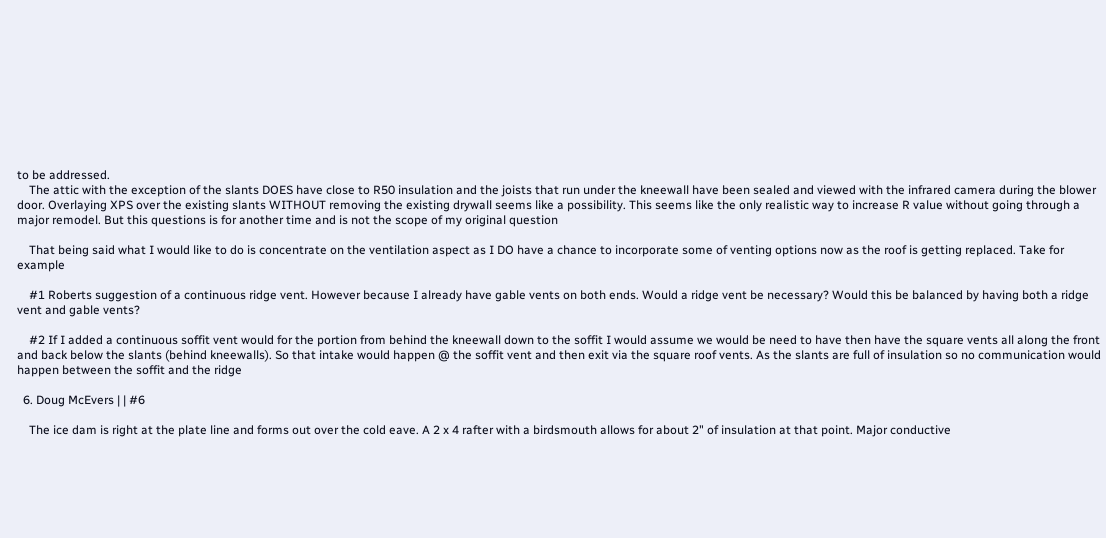to be addressed.
    The attic with the exception of the slants DOES have close to R50 insulation and the joists that run under the kneewall have been sealed and viewed with the infrared camera during the blower door. Overlaying XPS over the existing slants WITHOUT removing the existing drywall seems like a possibility. This seems like the only realistic way to increase R value without going through a major remodel. But this questions is for another time and is not the scope of my original question

    That being said what I would like to do is concentrate on the ventilation aspect as I DO have a chance to incorporate some of venting options now as the roof is getting replaced. Take for example

    #1 Roberts suggestion of a continuous ridge vent. However because I already have gable vents on both ends. Would a ridge vent be necessary? Would this be balanced by having both a ridge vent and gable vents?

    #2 If I added a continuous soffit vent would for the portion from behind the kneewall down to the soffit I would assume we would be need to have then have the square vents all along the front and back below the slants (behind kneewalls). So that intake would happen @ the soffit vent and then exit via the square roof vents. As the slants are full of insulation so no communication would happen between the soffit and the ridge

  6. Doug McEvers | | #6

    The ice dam is right at the plate line and forms out over the cold eave. A 2 x 4 rafter with a birdsmouth allows for about 2" of insulation at that point. Major conductive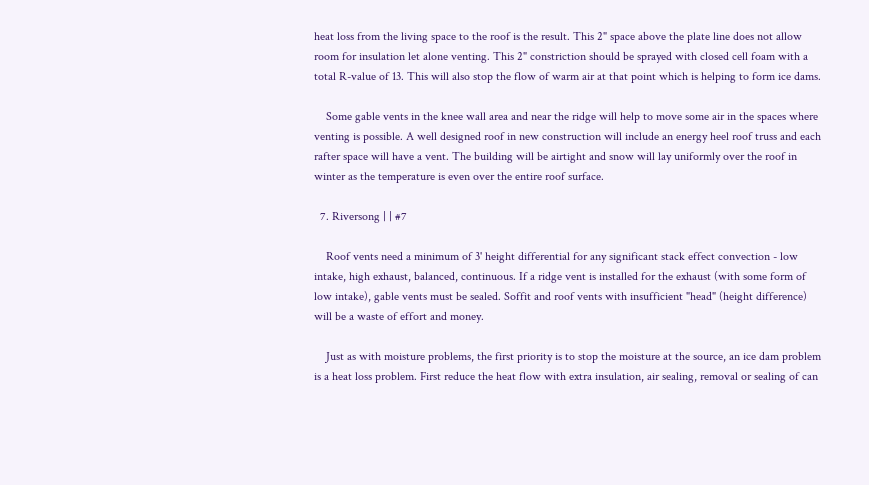heat loss from the living space to the roof is the result. This 2" space above the plate line does not allow room for insulation let alone venting. This 2" constriction should be sprayed with closed cell foam with a total R-value of 13. This will also stop the flow of warm air at that point which is helping to form ice dams.

    Some gable vents in the knee wall area and near the ridge will help to move some air in the spaces where venting is possible. A well designed roof in new construction will include an energy heel roof truss and each rafter space will have a vent. The building will be airtight and snow will lay uniformly over the roof in winter as the temperature is even over the entire roof surface.

  7. Riversong | | #7

    Roof vents need a minimum of 3' height differential for any significant stack effect convection - low intake, high exhaust, balanced, continuous. If a ridge vent is installed for the exhaust (with some form of low intake), gable vents must be sealed. Soffit and roof vents with insufficient "head" (height difference) will be a waste of effort and money.

    Just as with moisture problems, the first priority is to stop the moisture at the source, an ice dam problem is a heat loss problem. First reduce the heat flow with extra insulation, air sealing, removal or sealing of can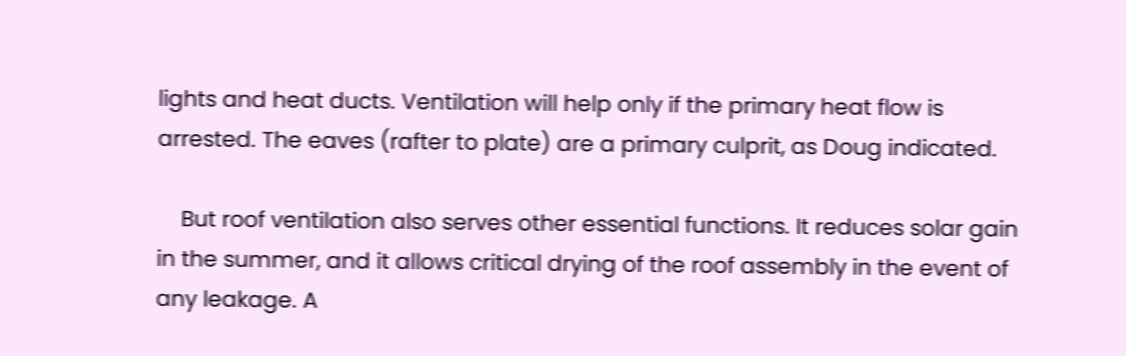lights and heat ducts. Ventilation will help only if the primary heat flow is arrested. The eaves (rafter to plate) are a primary culprit, as Doug indicated.

    But roof ventilation also serves other essential functions. It reduces solar gain in the summer, and it allows critical drying of the roof assembly in the event of any leakage. A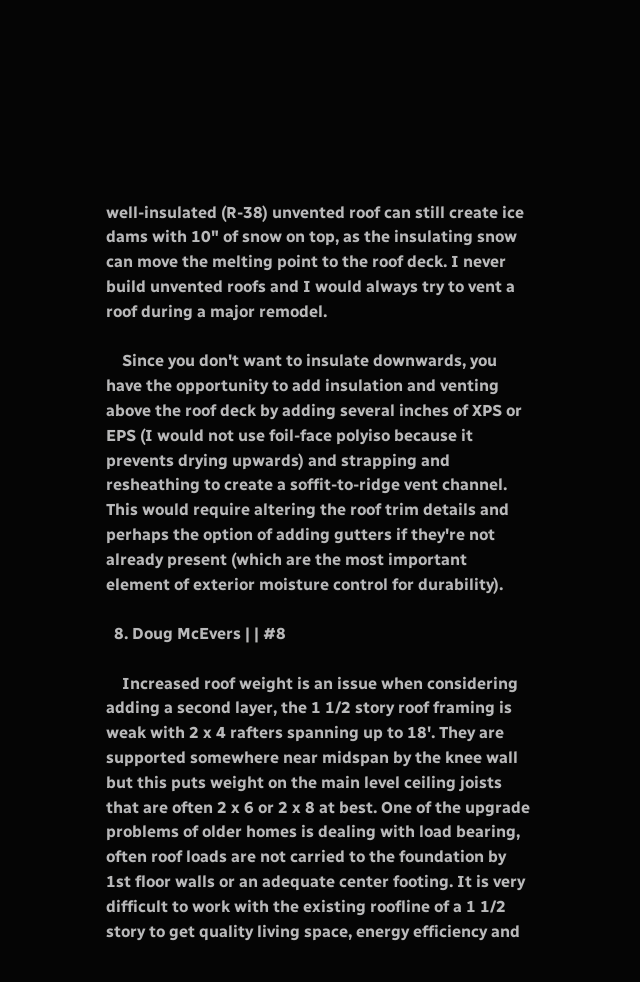well-insulated (R-38) unvented roof can still create ice dams with 10" of snow on top, as the insulating snow can move the melting point to the roof deck. I never build unvented roofs and I would always try to vent a roof during a major remodel.

    Since you don't want to insulate downwards, you have the opportunity to add insulation and venting above the roof deck by adding several inches of XPS or EPS (I would not use foil-face polyiso because it prevents drying upwards) and strapping and resheathing to create a soffit-to-ridge vent channel. This would require altering the roof trim details and perhaps the option of adding gutters if they're not already present (which are the most important element of exterior moisture control for durability).

  8. Doug McEvers | | #8

    Increased roof weight is an issue when considering adding a second layer, the 1 1/2 story roof framing is weak with 2 x 4 rafters spanning up to 18'. They are supported somewhere near midspan by the knee wall but this puts weight on the main level ceiling joists that are often 2 x 6 or 2 x 8 at best. One of the upgrade problems of older homes is dealing with load bearing, often roof loads are not carried to the foundation by 1st floor walls or an adequate center footing. It is very difficult to work with the existing roofline of a 1 1/2 story to get quality living space, energy efficiency and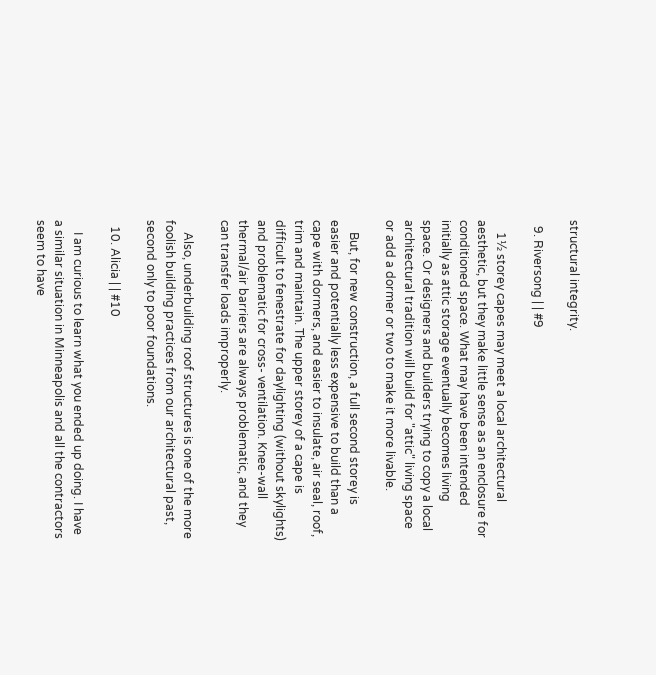structural integrity.

  9. Riversong | | #9

    1½ storey capes may meet a local architectural aesthetic, but they make little sense as an enclosure for conditioned space. What may have been intended initially as attic storage eventually becomes living space. Or designers and builders trying to copy a local architectural tradition will build for "attic" living space or add a dormer or two to make it more livable.

    But, for new construction, a full second storey is easier and potentially less expensive to build than a cape with dormers, and easier to insulate, air seal, roof, trim and maintain. The upper storey of a cape is difficult to fenestrate for daylighting (without skylights) and problematic for cross- ventilation. Knee-wall thermal/air barriers are always problematic, and they can transfer loads improperly.

    Also, underbuilding roof structures is one of the more foolish building practices from our architectural past, second only to poor foundations.

  10. Alicia | | #10

    I am curious to learn what you ended up doing. I have a similar situation in Minneapolis and all the contractors seem to have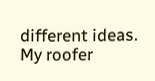different ideas. My roofer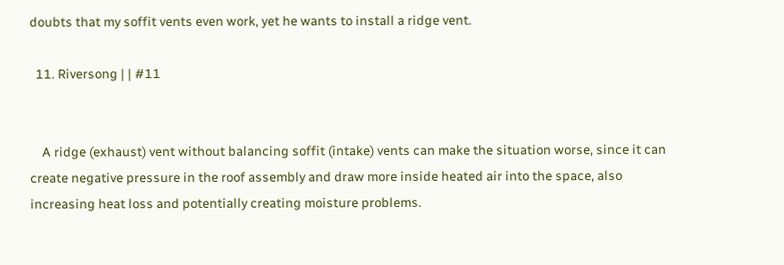doubts that my soffit vents even work, yet he wants to install a ridge vent.

  11. Riversong | | #11


    A ridge (exhaust) vent without balancing soffit (intake) vents can make the situation worse, since it can create negative pressure in the roof assembly and draw more inside heated air into the space, also increasing heat loss and potentially creating moisture problems.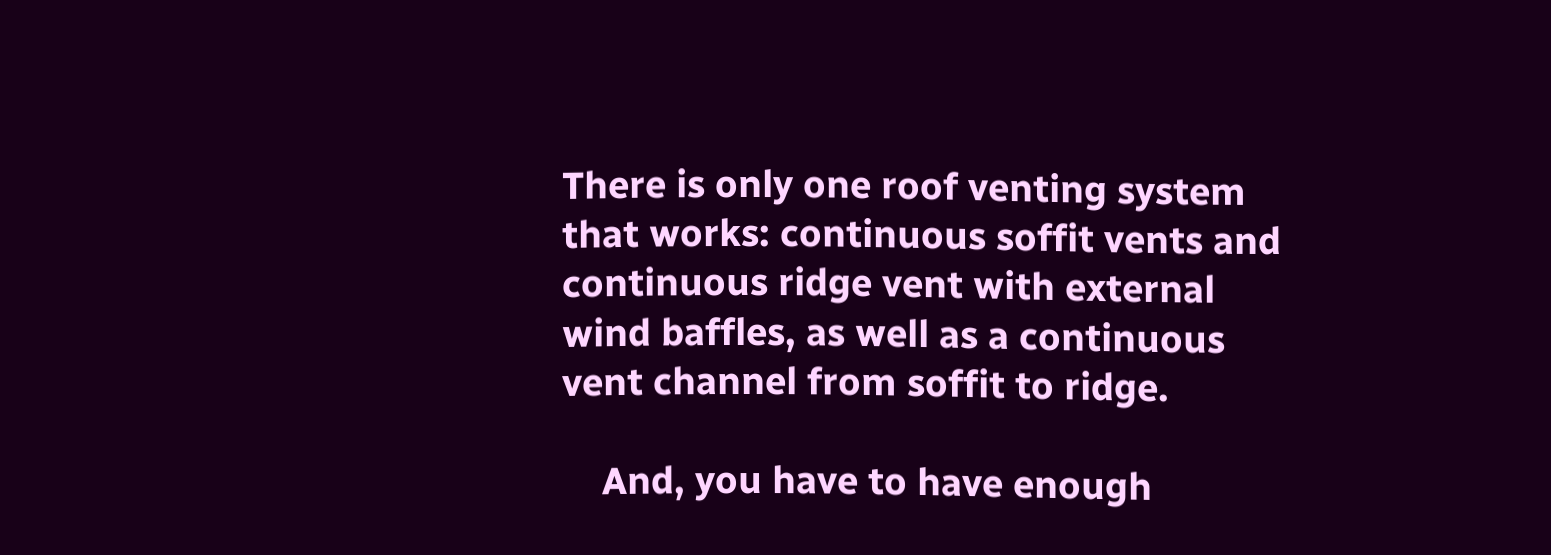There is only one roof venting system that works: continuous soffit vents and continuous ridge vent with external wind baffles, as well as a continuous vent channel from soffit to ridge.

    And, you have to have enough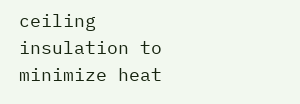ceiling insulation to minimize heat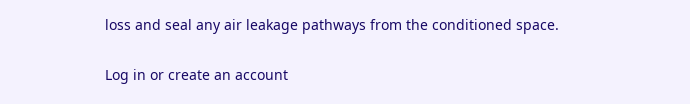loss and seal any air leakage pathways from the conditioned space.

Log in or create an account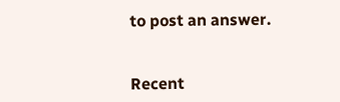to post an answer.


Recent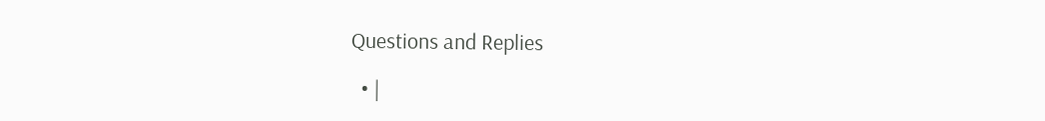Questions and Replies

  • |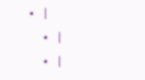• |
  • |
  • |